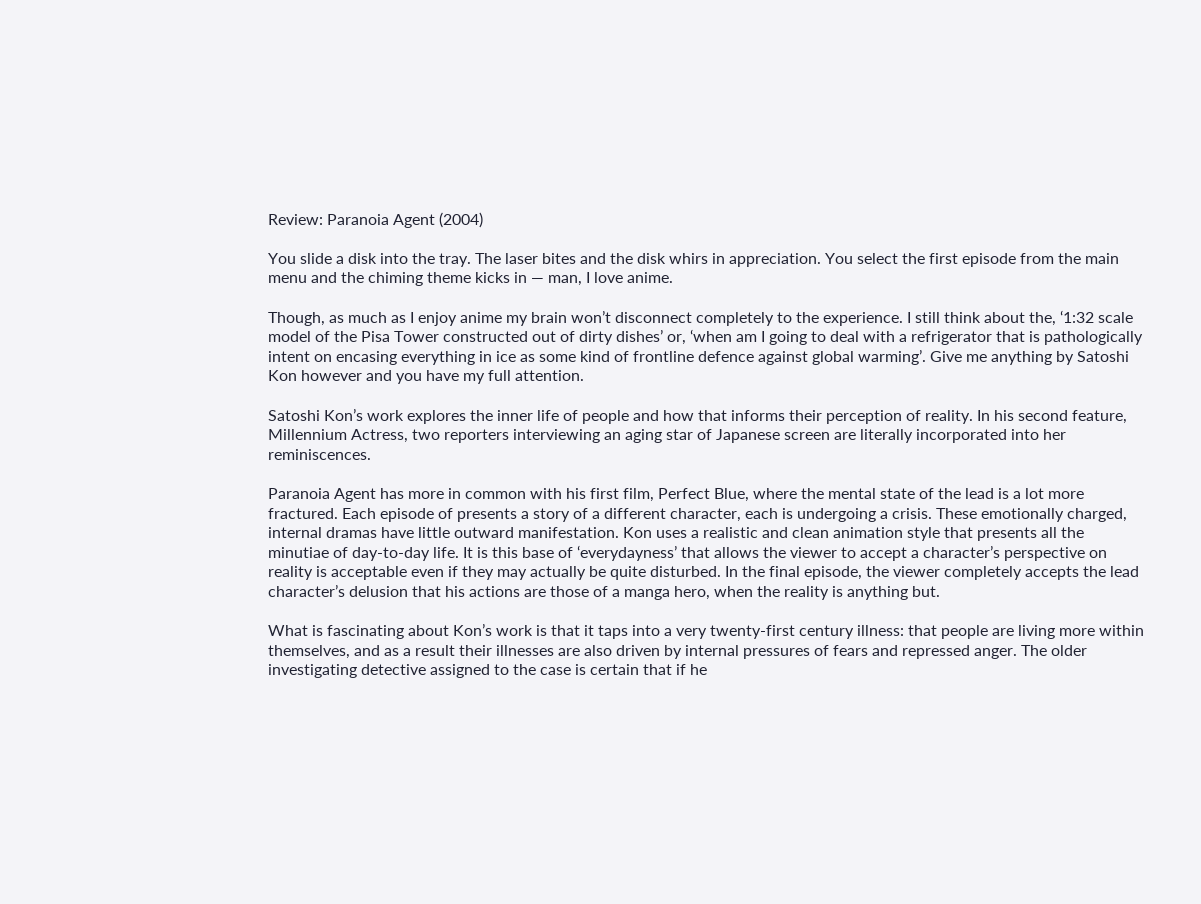Review: Paranoia Agent (2004)

You slide a disk into the tray. The laser bites and the disk whirs in appreciation. You select the first episode from the main menu and the chiming theme kicks in — man, I love anime.

Though, as much as I enjoy anime my brain won’t disconnect completely to the experience. I still think about the, ‘1:32 scale model of the Pisa Tower constructed out of dirty dishes’ or, ‘when am I going to deal with a refrigerator that is pathologically intent on encasing everything in ice as some kind of frontline defence against global warming’. Give me anything by Satoshi Kon however and you have my full attention.

Satoshi Kon’s work explores the inner life of people and how that informs their perception of reality. In his second feature, Millennium Actress, two reporters interviewing an aging star of Japanese screen are literally incorporated into her reminiscences.

Paranoia Agent has more in common with his first film, Perfect Blue, where the mental state of the lead is a lot more fractured. Each episode of presents a story of a different character, each is undergoing a crisis. These emotionally charged, internal dramas have little outward manifestation. Kon uses a realistic and clean animation style that presents all the minutiae of day-to-day life. It is this base of ‘everydayness’ that allows the viewer to accept a character’s perspective on reality is acceptable even if they may actually be quite disturbed. In the final episode, the viewer completely accepts the lead character’s delusion that his actions are those of a manga hero, when the reality is anything but.

What is fascinating about Kon’s work is that it taps into a very twenty-first century illness: that people are living more within themselves, and as a result their illnesses are also driven by internal pressures of fears and repressed anger. The older investigating detective assigned to the case is certain that if he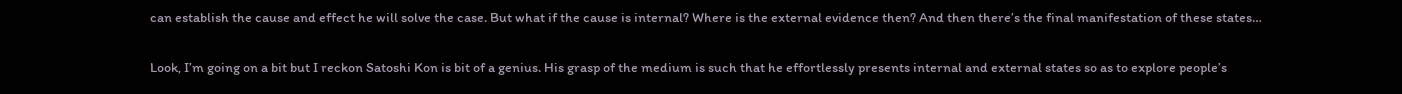can establish the cause and effect he will solve the case. But what if the cause is internal? Where is the external evidence then? And then there’s the final manifestation of these states…

Look, I’m going on a bit but I reckon Satoshi Kon is bit of a genius. His grasp of the medium is such that he effortlessly presents internal and external states so as to explore people’s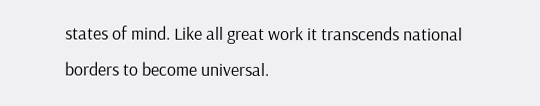states of mind. Like all great work it transcends national borders to become universal.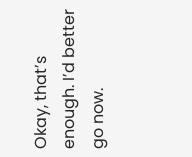Okay, that’s enough. I’d better go now.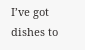I’ve got dishes to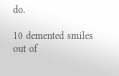do.

10 demented smiles out of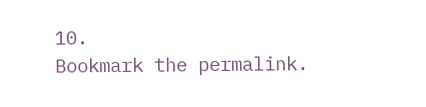10.
Bookmark the permalink.